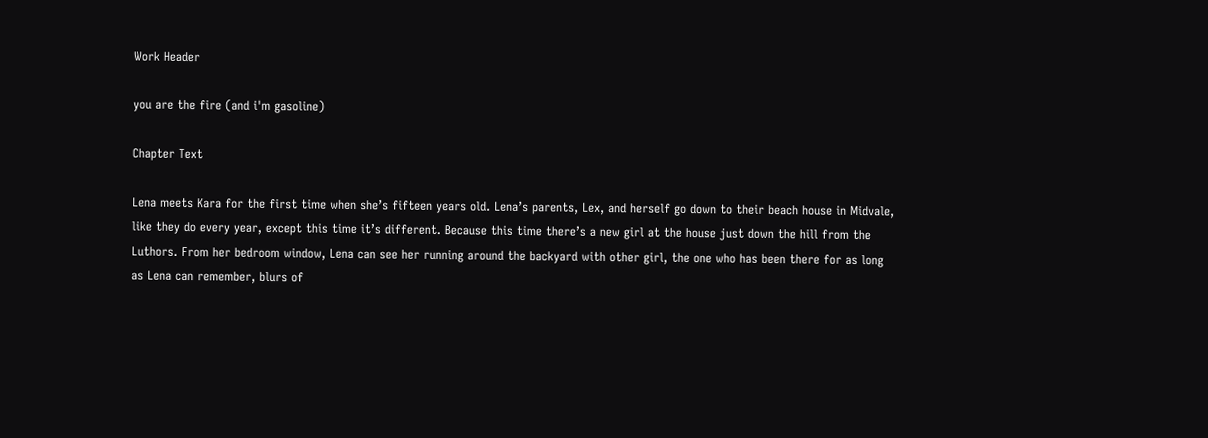Work Header

you are the fire (and i'm gasoline)

Chapter Text

Lena meets Kara for the first time when she’s fifteen years old. Lena’s parents, Lex, and herself go down to their beach house in Midvale, like they do every year, except this time it’s different. Because this time there’s a new girl at the house just down the hill from the Luthors. From her bedroom window, Lena can see her running around the backyard with other girl, the one who has been there for as long as Lena can remember, blurs of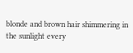blonde and brown hair shimmering in the sunlight every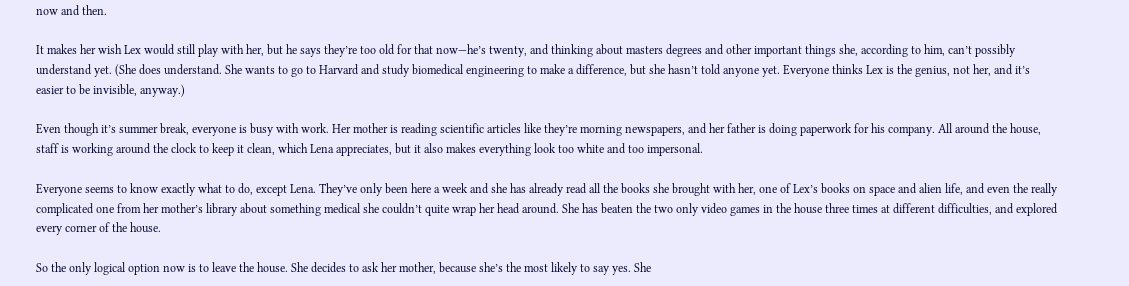now and then.

It makes her wish Lex would still play with her, but he says they’re too old for that now—he’s twenty, and thinking about masters degrees and other important things she, according to him, can’t possibly understand yet. (She does understand. She wants to go to Harvard and study biomedical engineering to make a difference, but she hasn’t told anyone yet. Everyone thinks Lex is the genius, not her, and it’s easier to be invisible, anyway.)

Even though it’s summer break, everyone is busy with work. Her mother is reading scientific articles like they’re morning newspapers, and her father is doing paperwork for his company. All around the house, staff is working around the clock to keep it clean, which Lena appreciates, but it also makes everything look too white and too impersonal.

Everyone seems to know exactly what to do, except Lena. They’ve only been here a week and she has already read all the books she brought with her, one of Lex’s books on space and alien life, and even the really complicated one from her mother’s library about something medical she couldn’t quite wrap her head around. She has beaten the two only video games in the house three times at different difficulties, and explored every corner of the house.

So the only logical option now is to leave the house. She decides to ask her mother, because she’s the most likely to say yes. She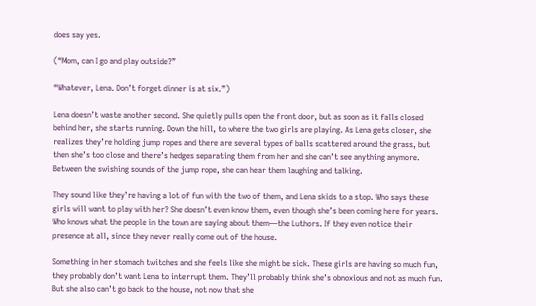does say yes.

(“Mom, can I go and play outside?”

“Whatever, Lena. Don’t forget dinner is at six.”)

Lena doesn’t waste another second. She quietly pulls open the front door, but as soon as it falls closed behind her, she starts running. Down the hill, to where the two girls are playing. As Lena gets closer, she realizes they’re holding jump ropes and there are several types of balls scattered around the grass, but then she’s too close and there’s hedges separating them from her and she can’t see anything anymore. Between the swishing sounds of the jump rope, she can hear them laughing and talking.

They sound like they’re having a lot of fun with the two of them, and Lena skids to a stop. Who says these girls will want to play with her? She doesn’t even know them, even though she’s been coming here for years. Who knows what the people in the town are saying about them—the Luthors. If they even notice their presence at all, since they never really come out of the house.

Something in her stomach twitches and she feels like she might be sick. These girls are having so much fun, they probably don’t want Lena to interrupt them. They’ll probably think she’s obnoxious and not as much fun. But she also can’t go back to the house, not now that she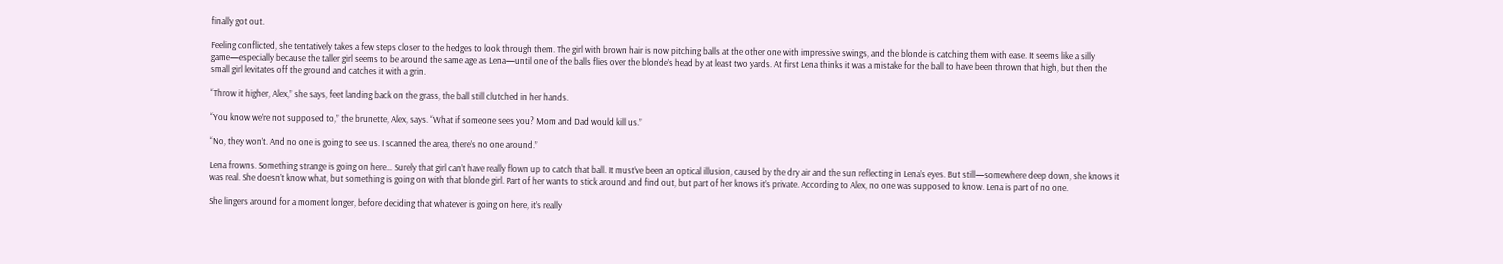finally got out.

Feeling conflicted, she tentatively takes a few steps closer to the hedges to look through them. The girl with brown hair is now pitching balls at the other one with impressive swings, and the blonde is catching them with ease. It seems like a silly game—especially because the taller girl seems to be around the same age as Lena—until one of the balls flies over the blonde’s head by at least two yards. At first Lena thinks it was a mistake for the ball to have been thrown that high, but then the small girl levitates off the ground and catches it with a grin.

“Throw it higher, Alex,” she says, feet landing back on the grass, the ball still clutched in her hands.

“You know we’re not supposed to,” the brunette, Alex, says. “What if someone sees you? Mom and Dad would kill us.”

“No, they won’t. And no one is going to see us. I scanned the area, there’s no one around.”

Lena frowns. Something strange is going on here… Surely that girl can’t have really flown up to catch that ball. It must’ve been an optical illusion, caused by the dry air and the sun reflecting in Lena’s eyes. But still—somewhere deep down, she knows it was real. She doesn’t know what, but something is going on with that blonde girl. Part of her wants to stick around and find out, but part of her knows it’s private. According to Alex, no one was supposed to know. Lena is part of no one.

She lingers around for a moment longer, before deciding that whatever is going on here, it’s really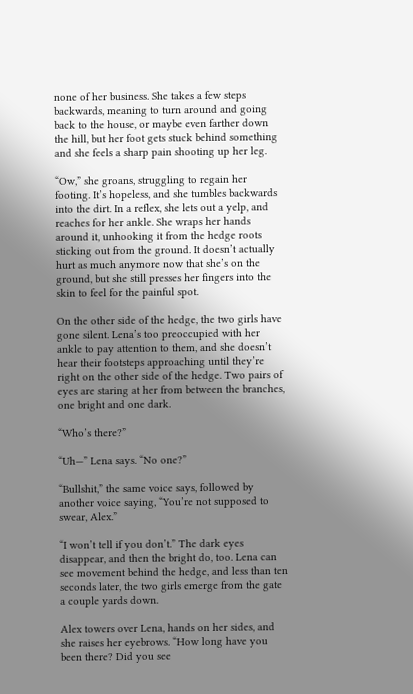none of her business. She takes a few steps backwards, meaning to turn around and going back to the house, or maybe even farther down the hill, but her foot gets stuck behind something and she feels a sharp pain shooting up her leg.

“Ow,” she groans, struggling to regain her footing. It’s hopeless, and she tumbles backwards into the dirt. In a reflex, she lets out a yelp, and reaches for her ankle. She wraps her hands around it, unhooking it from the hedge roots sticking out from the ground. It doesn’t actually hurt as much anymore now that she’s on the ground, but she still presses her fingers into the skin to feel for the painful spot.

On the other side of the hedge, the two girls have gone silent. Lena’s too preoccupied with her ankle to pay attention to them, and she doesn’t hear their footsteps approaching until they’re right on the other side of the hedge. Two pairs of eyes are staring at her from between the branches, one bright and one dark.

“Who’s there?”

“Uh—” Lena says. “No one?”

“Bullshit,” the same voice says, followed by another voice saying, “You’re not supposed to swear, Alex.”

“I won’t tell if you don’t.” The dark eyes disappear, and then the bright do, too. Lena can see movement behind the hedge, and less than ten seconds later, the two girls emerge from the gate a couple yards down.

Alex towers over Lena, hands on her sides, and she raises her eyebrows. “How long have you been there? Did you see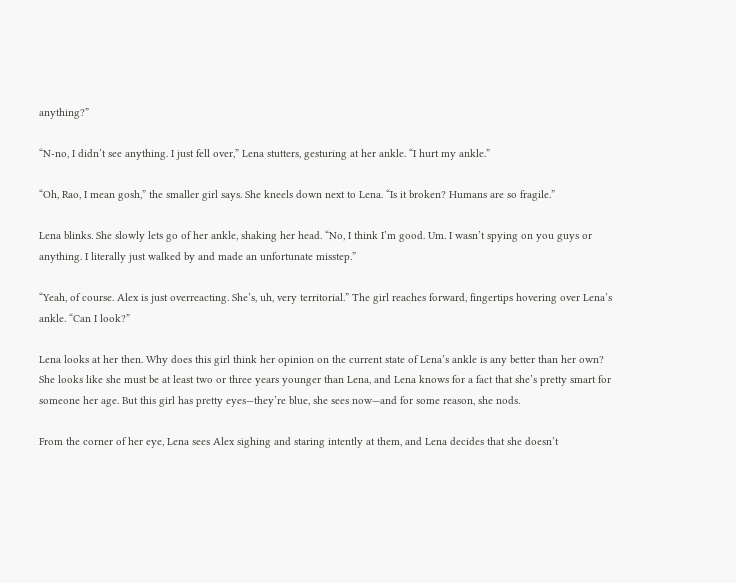anything?”

“N-no, I didn’t see anything. I just fell over,” Lena stutters, gesturing at her ankle. “I hurt my ankle.”

“Oh, Rao, I mean gosh,” the smaller girl says. She kneels down next to Lena. “Is it broken? Humans are so fragile.”

Lena blinks. She slowly lets go of her ankle, shaking her head. “No, I think I’m good. Um. I wasn’t spying on you guys or anything. I literally just walked by and made an unfortunate misstep.”

“Yeah, of course. Alex is just overreacting. She’s, uh, very territorial.” The girl reaches forward, fingertips hovering over Lena’s ankle. “Can I look?”

Lena looks at her then. Why does this girl think her opinion on the current state of Lena’s ankle is any better than her own? She looks like she must be at least two or three years younger than Lena, and Lena knows for a fact that she’s pretty smart for someone her age. But this girl has pretty eyes—they’re blue, she sees now—and for some reason, she nods.

From the corner of her eye, Lena sees Alex sighing and staring intently at them, and Lena decides that she doesn’t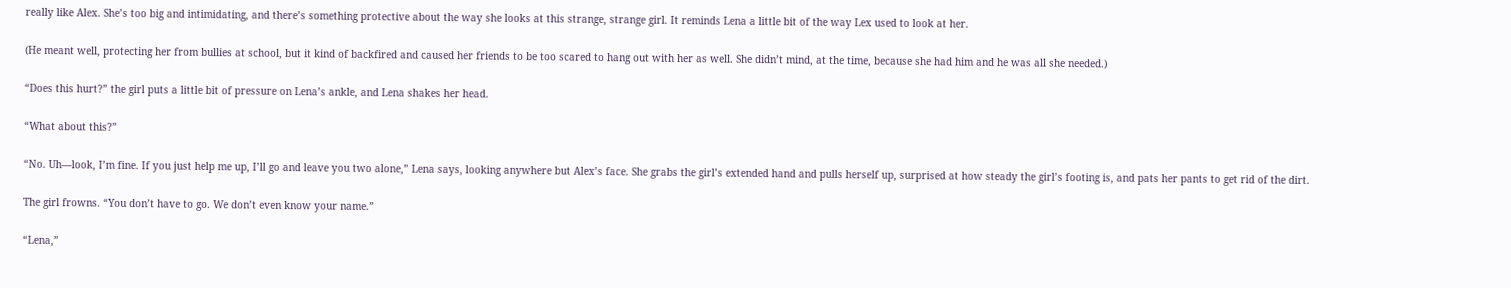really like Alex. She’s too big and intimidating, and there’s something protective about the way she looks at this strange, strange girl. It reminds Lena a little bit of the way Lex used to look at her.

(He meant well, protecting her from bullies at school, but it kind of backfired and caused her friends to be too scared to hang out with her as well. She didn’t mind, at the time, because she had him and he was all she needed.)

“Does this hurt?” the girl puts a little bit of pressure on Lena’s ankle, and Lena shakes her head.

“What about this?”

“No. Uh—look, I’m fine. If you just help me up, I’ll go and leave you two alone,” Lena says, looking anywhere but Alex’s face. She grabs the girl’s extended hand and pulls herself up, surprised at how steady the girl’s footing is, and pats her pants to get rid of the dirt.

The girl frowns. “You don’t have to go. We don’t even know your name.”

“Lena,”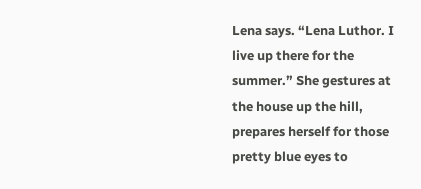Lena says. “Lena Luthor. I live up there for the summer.” She gestures at the house up the hill, prepares herself for those pretty blue eyes to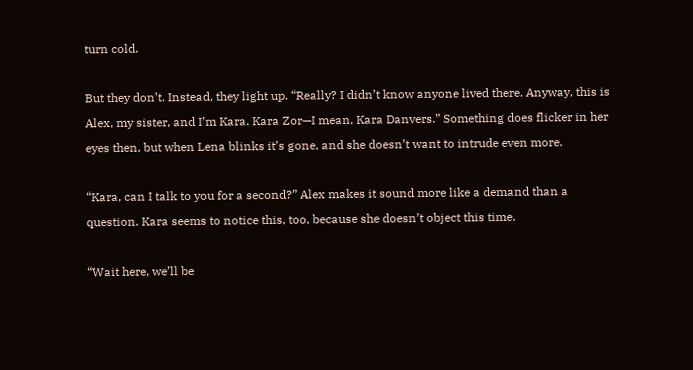turn cold.

But they don’t. Instead, they light up. “Really? I didn’t know anyone lived there. Anyway, this is Alex, my sister, and I’m Kara. Kara Zor—I mean, Kara Danvers.” Something does flicker in her eyes then, but when Lena blinks it’s gone, and she doesn’t want to intrude even more.

“Kara, can I talk to you for a second?” Alex makes it sound more like a demand than a question. Kara seems to notice this, too, because she doesn’t object this time.

“Wait here, we’ll be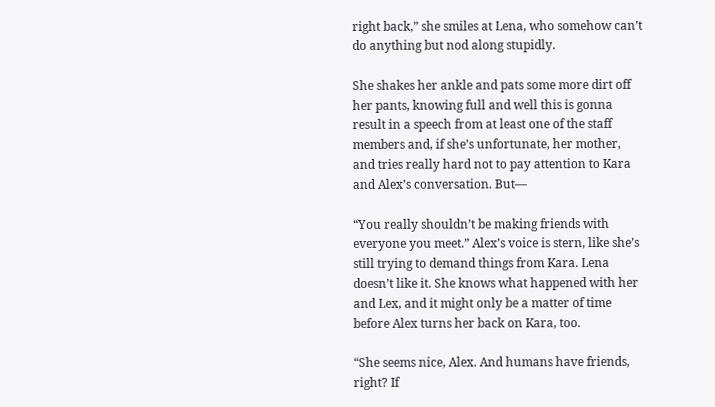right back,” she smiles at Lena, who somehow can’t do anything but nod along stupidly.

She shakes her ankle and pats some more dirt off her pants, knowing full and well this is gonna result in a speech from at least one of the staff members and, if she’s unfortunate, her mother, and tries really hard not to pay attention to Kara and Alex’s conversation. But—

“You really shouldn’t be making friends with everyone you meet.” Alex’s voice is stern, like she’s still trying to demand things from Kara. Lena doesn’t like it. She knows what happened with her and Lex, and it might only be a matter of time before Alex turns her back on Kara, too.

“She seems nice, Alex. And humans have friends, right? If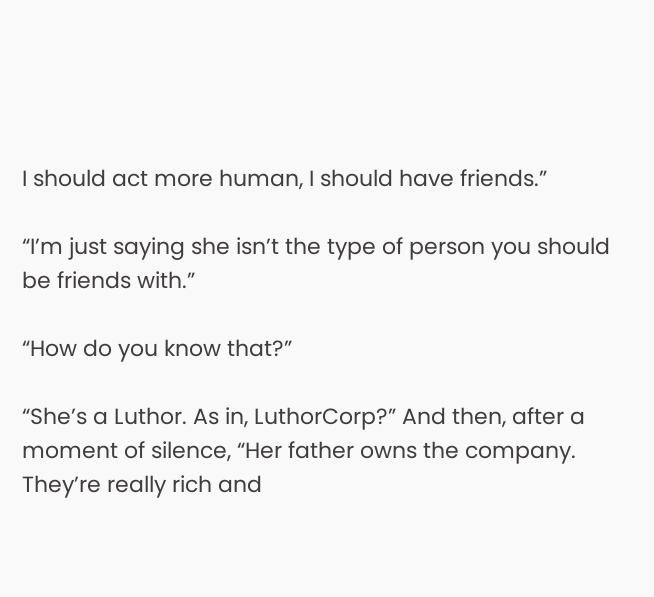I should act more human, I should have friends.”

“I’m just saying she isn’t the type of person you should be friends with.”

“How do you know that?”

“She’s a Luthor. As in, LuthorCorp?” And then, after a moment of silence, “Her father owns the company. They’re really rich and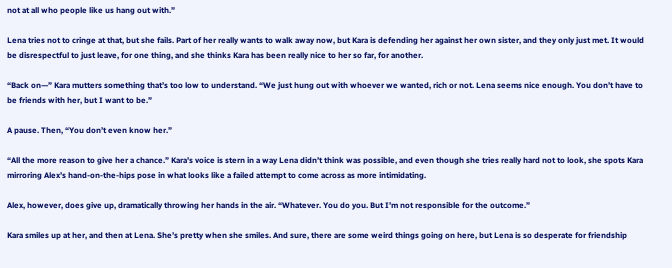not at all who people like us hang out with.”

Lena tries not to cringe at that, but she fails. Part of her really wants to walk away now, but Kara is defending her against her own sister, and they only just met. It would be disrespectful to just leave, for one thing, and she thinks Kara has been really nice to her so far, for another.

“Back on—” Kara mutters something that’s too low to understand. “We just hung out with whoever we wanted, rich or not. Lena seems nice enough. You don’t have to be friends with her, but I want to be.”

A pause. Then, “You don’t even know her.”

“All the more reason to give her a chance.” Kara’s voice is stern in a way Lena didn’t think was possible, and even though she tries really hard not to look, she spots Kara mirroring Alex’s hand-on-the-hips pose in what looks like a failed attempt to come across as more intimidating.

Alex, however, does give up, dramatically throwing her hands in the air. “Whatever. You do you. But I’m not responsible for the outcome.”

Kara smiles up at her, and then at Lena. She’s pretty when she smiles. And sure, there are some weird things going on here, but Lena is so desperate for friendship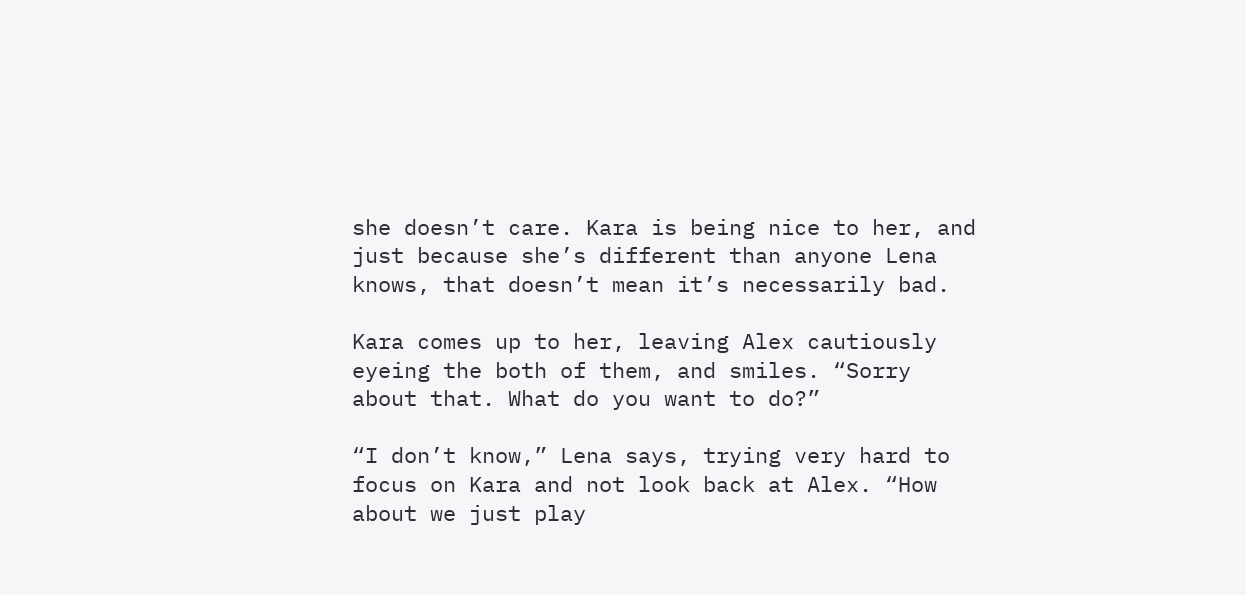she doesn’t care. Kara is being nice to her, and just because she’s different than anyone Lena knows, that doesn’t mean it’s necessarily bad.

Kara comes up to her, leaving Alex cautiously eyeing the both of them, and smiles. “Sorry about that. What do you want to do?”

“I don’t know,” Lena says, trying very hard to focus on Kara and not look back at Alex. “How about we just play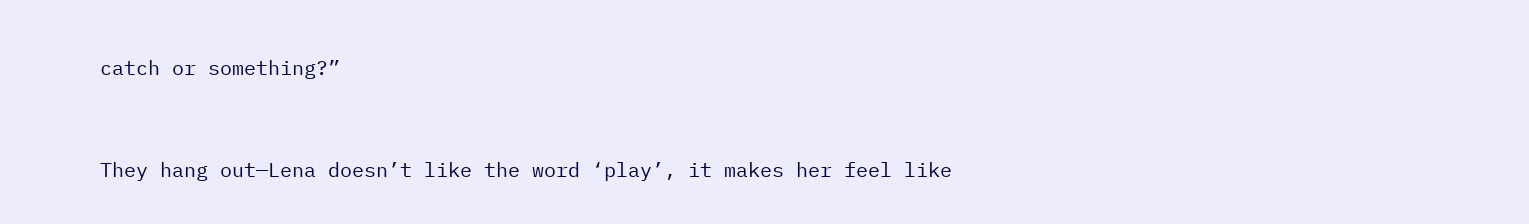catch or something?”


They hang out—Lena doesn’t like the word ‘play’, it makes her feel like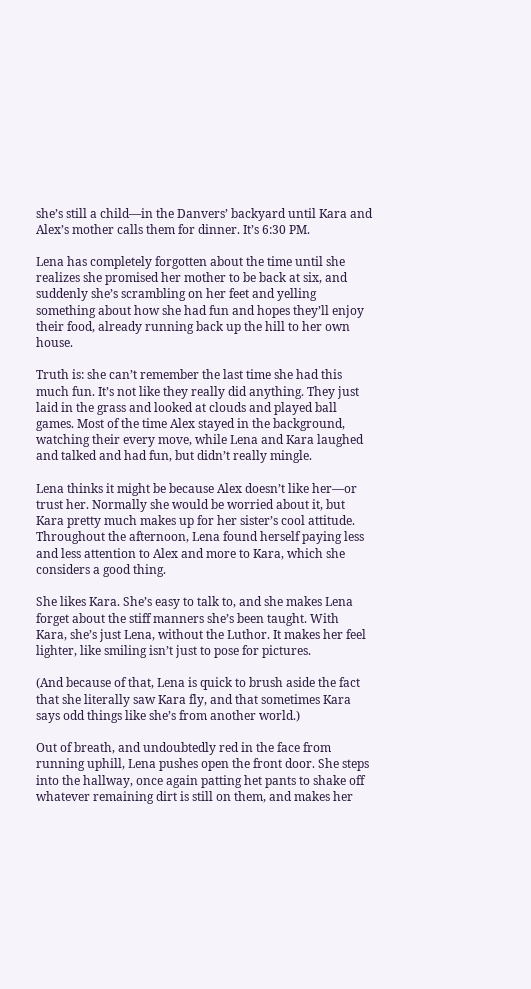she’s still a child—in the Danvers’ backyard until Kara and Alex’s mother calls them for dinner. It’s 6:30 PM.

Lena has completely forgotten about the time until she realizes she promised her mother to be back at six, and suddenly she’s scrambling on her feet and yelling something about how she had fun and hopes they’ll enjoy their food, already running back up the hill to her own house.

Truth is: she can’t remember the last time she had this much fun. It’s not like they really did anything. They just laid in the grass and looked at clouds and played ball games. Most of the time Alex stayed in the background, watching their every move, while Lena and Kara laughed and talked and had fun, but didn’t really mingle.

Lena thinks it might be because Alex doesn’t like her—or trust her. Normally she would be worried about it, but Kara pretty much makes up for her sister’s cool attitude. Throughout the afternoon, Lena found herself paying less and less attention to Alex and more to Kara, which she considers a good thing.

She likes Kara. She’s easy to talk to, and she makes Lena forget about the stiff manners she’s been taught. With Kara, she’s just Lena, without the Luthor. It makes her feel lighter, like smiling isn’t just to pose for pictures.

(And because of that, Lena is quick to brush aside the fact that she literally saw Kara fly, and that sometimes Kara says odd things like she’s from another world.)

Out of breath, and undoubtedly red in the face from running uphill, Lena pushes open the front door. She steps into the hallway, once again patting het pants to shake off whatever remaining dirt is still on them, and makes her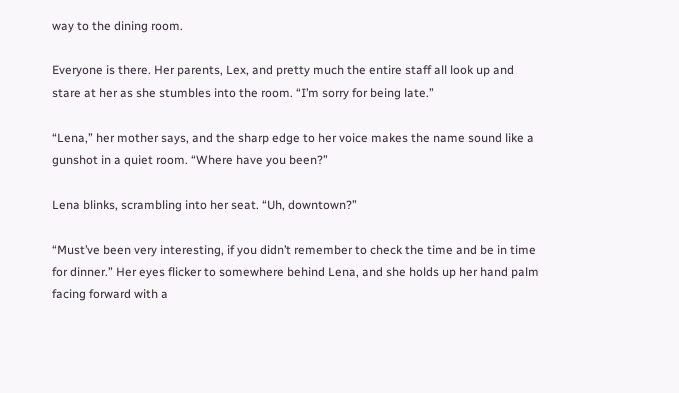way to the dining room.

Everyone is there. Her parents, Lex, and pretty much the entire staff all look up and stare at her as she stumbles into the room. “I’m sorry for being late.”

“Lena,” her mother says, and the sharp edge to her voice makes the name sound like a gunshot in a quiet room. “Where have you been?”

Lena blinks, scrambling into her seat. “Uh, downtown?”

“Must’ve been very interesting, if you didn’t remember to check the time and be in time for dinner.” Her eyes flicker to somewhere behind Lena, and she holds up her hand palm facing forward with a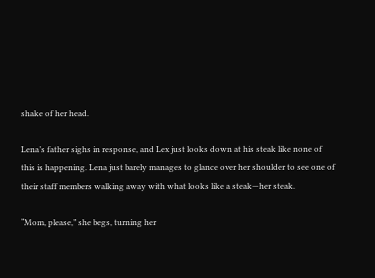shake of her head.

Lena’s father sighs in response, and Lex just looks down at his steak like none of this is happening. Lena just barely manages to glance over her shoulder to see one of their staff members walking away with what looks like a steak—her steak.

“Mom, please,” she begs, turning her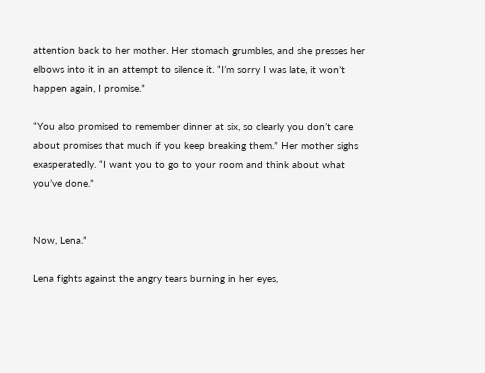attention back to her mother. Her stomach grumbles, and she presses her elbows into it in an attempt to silence it. “I’m sorry I was late, it won’t happen again, I promise.”

“You also promised to remember dinner at six, so clearly you don’t care about promises that much if you keep breaking them.” Her mother sighs exasperatedly. “I want you to go to your room and think about what you’ve done.”


Now, Lena.”

Lena fights against the angry tears burning in her eyes,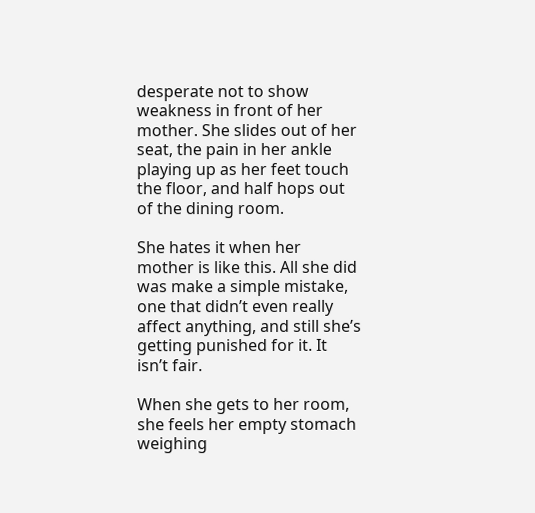desperate not to show weakness in front of her mother. She slides out of her seat, the pain in her ankle playing up as her feet touch the floor, and half hops out of the dining room.

She hates it when her mother is like this. All she did was make a simple mistake, one that didn’t even really affect anything, and still she’s getting punished for it. It isn’t fair.

When she gets to her room, she feels her empty stomach weighing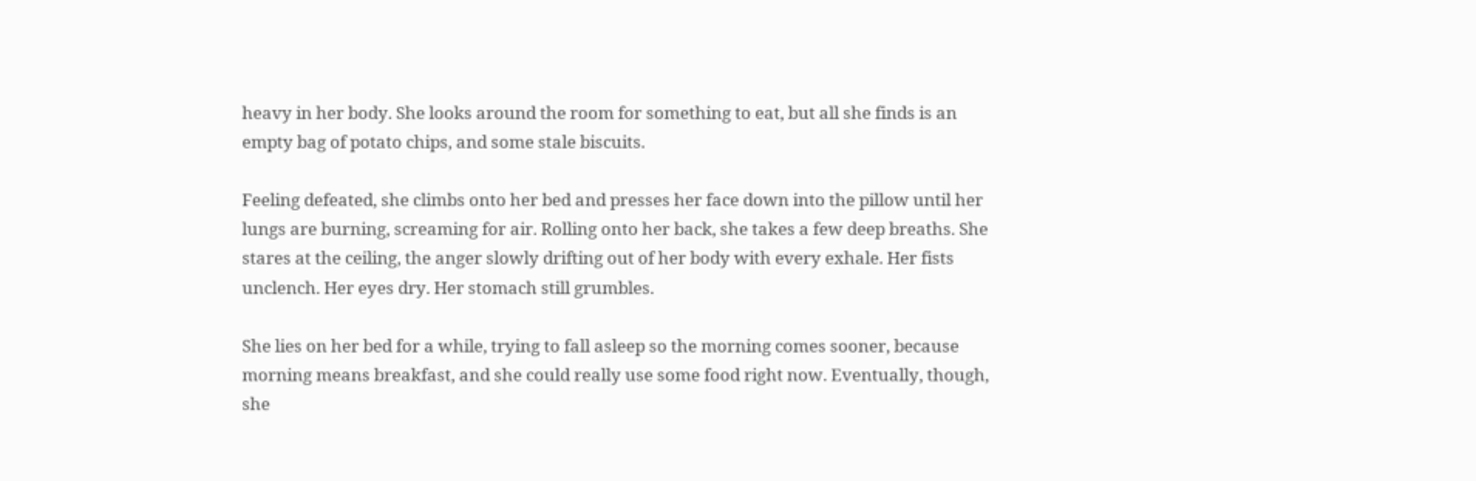heavy in her body. She looks around the room for something to eat, but all she finds is an empty bag of potato chips, and some stale biscuits.

Feeling defeated, she climbs onto her bed and presses her face down into the pillow until her lungs are burning, screaming for air. Rolling onto her back, she takes a few deep breaths. She stares at the ceiling, the anger slowly drifting out of her body with every exhale. Her fists unclench. Her eyes dry. Her stomach still grumbles.

She lies on her bed for a while, trying to fall asleep so the morning comes sooner, because morning means breakfast, and she could really use some food right now. Eventually, though, she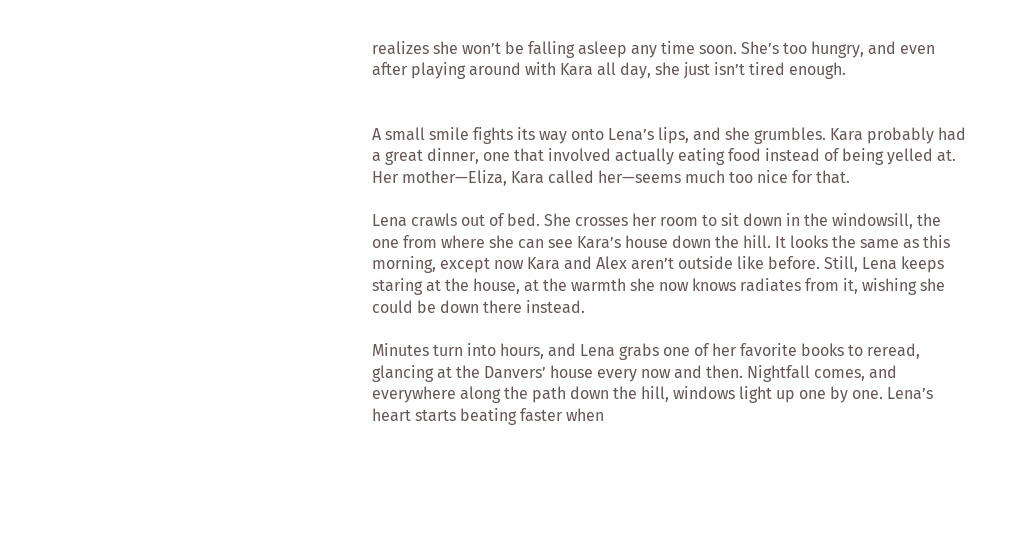realizes she won’t be falling asleep any time soon. She’s too hungry, and even after playing around with Kara all day, she just isn’t tired enough.


A small smile fights its way onto Lena’s lips, and she grumbles. Kara probably had a great dinner, one that involved actually eating food instead of being yelled at. Her mother—Eliza, Kara called her—seems much too nice for that.

Lena crawls out of bed. She crosses her room to sit down in the windowsill, the one from where she can see Kara’s house down the hill. It looks the same as this morning, except now Kara and Alex aren’t outside like before. Still, Lena keeps staring at the house, at the warmth she now knows radiates from it, wishing she could be down there instead.

Minutes turn into hours, and Lena grabs one of her favorite books to reread, glancing at the Danvers’ house every now and then. Nightfall comes, and everywhere along the path down the hill, windows light up one by one. Lena’s heart starts beating faster when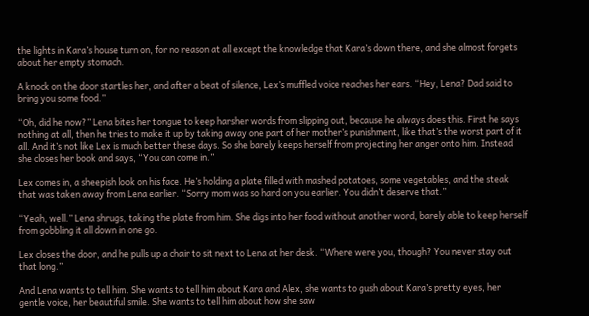the lights in Kara’s house turn on, for no reason at all except the knowledge that Kara’s down there, and she almost forgets about her empty stomach.

A knock on the door startles her, and after a beat of silence, Lex’s muffled voice reaches her ears. “Hey, Lena? Dad said to bring you some food.”

“Oh, did he now?” Lena bites her tongue to keep harsher words from slipping out, because he always does this. First he says nothing at all, then he tries to make it up by taking away one part of her mother’s punishment, like that’s the worst part of it all. And it’s not like Lex is much better these days. So she barely keeps herself from projecting her anger onto him. Instead she closes her book and says, “You can come in.”

Lex comes in, a sheepish look on his face. He’s holding a plate filled with mashed potatoes, some vegetables, and the steak that was taken away from Lena earlier. “Sorry mom was so hard on you earlier. You didn’t deserve that.”

“Yeah, well.” Lena shrugs, taking the plate from him. She digs into her food without another word, barely able to keep herself from gobbling it all down in one go.

Lex closes the door, and he pulls up a chair to sit next to Lena at her desk. “Where were you, though? You never stay out that long.”

And Lena wants to tell him. She wants to tell him about Kara and Alex, she wants to gush about Kara’s pretty eyes, her gentle voice, her beautiful smile. She wants to tell him about how she saw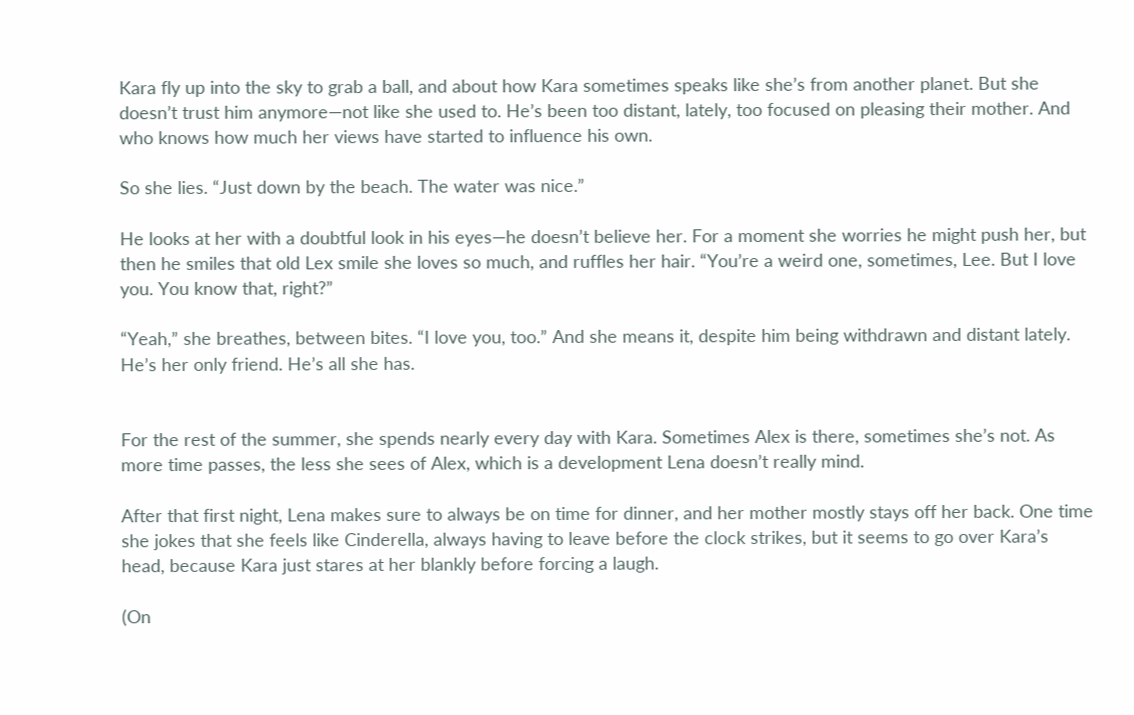Kara fly up into the sky to grab a ball, and about how Kara sometimes speaks like she’s from another planet. But she doesn’t trust him anymore—not like she used to. He’s been too distant, lately, too focused on pleasing their mother. And who knows how much her views have started to influence his own.

So she lies. “Just down by the beach. The water was nice.”

He looks at her with a doubtful look in his eyes—he doesn’t believe her. For a moment she worries he might push her, but then he smiles that old Lex smile she loves so much, and ruffles her hair. “You’re a weird one, sometimes, Lee. But I love you. You know that, right?”

“Yeah,” she breathes, between bites. “I love you, too.” And she means it, despite him being withdrawn and distant lately. He’s her only friend. He’s all she has.


For the rest of the summer, she spends nearly every day with Kara. Sometimes Alex is there, sometimes she’s not. As more time passes, the less she sees of Alex, which is a development Lena doesn’t really mind.

After that first night, Lena makes sure to always be on time for dinner, and her mother mostly stays off her back. One time she jokes that she feels like Cinderella, always having to leave before the clock strikes, but it seems to go over Kara’s head, because Kara just stares at her blankly before forcing a laugh.

(On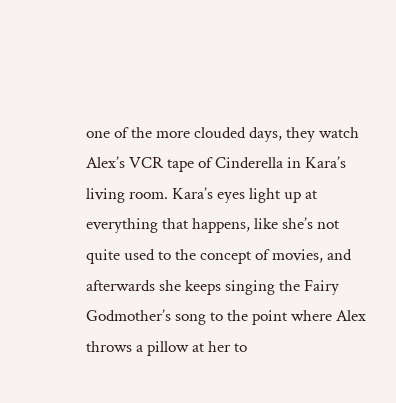one of the more clouded days, they watch Alex’s VCR tape of Cinderella in Kara’s living room. Kara’s eyes light up at everything that happens, like she’s not quite used to the concept of movies, and afterwards she keeps singing the Fairy Godmother’s song to the point where Alex throws a pillow at her to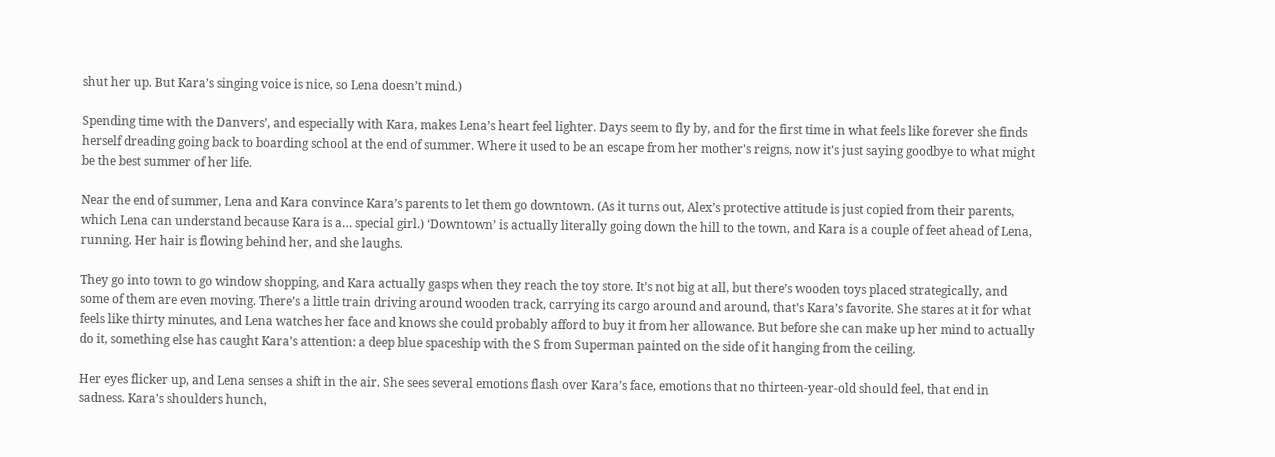shut her up. But Kara’s singing voice is nice, so Lena doesn’t mind.)

Spending time with the Danvers’, and especially with Kara, makes Lena’s heart feel lighter. Days seem to fly by, and for the first time in what feels like forever she finds herself dreading going back to boarding school at the end of summer. Where it used to be an escape from her mother's reigns, now it's just saying goodbye to what might be the best summer of her life.

Near the end of summer, Lena and Kara convince Kara’s parents to let them go downtown. (As it turns out, Alex’s protective attitude is just copied from their parents, which Lena can understand because Kara is a… special girl.) ‘Downtown’ is actually literally going down the hill to the town, and Kara is a couple of feet ahead of Lena, running. Her hair is flowing behind her, and she laughs.

They go into town to go window shopping, and Kara actually gasps when they reach the toy store. It’s not big at all, but there’s wooden toys placed strategically, and some of them are even moving. There’s a little train driving around wooden track, carrying its cargo around and around, that’s Kara’s favorite. She stares at it for what feels like thirty minutes, and Lena watches her face and knows she could probably afford to buy it from her allowance. But before she can make up her mind to actually do it, something else has caught Kara’s attention: a deep blue spaceship with the S from Superman painted on the side of it hanging from the ceiling.

Her eyes flicker up, and Lena senses a shift in the air. She sees several emotions flash over Kara’s face, emotions that no thirteen-year-old should feel, that end in sadness. Kara’s shoulders hunch,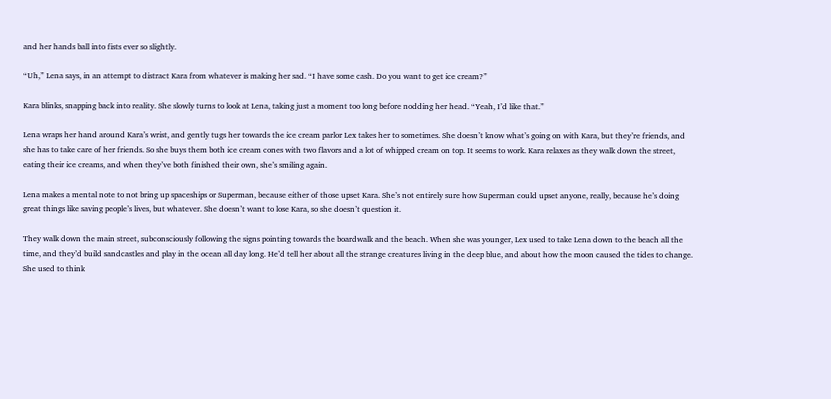and her hands ball into fists ever so slightly.

“Uh,” Lena says, in an attempt to distract Kara from whatever is making her sad. “I have some cash. Do you want to get ice cream?”

Kara blinks, snapping back into reality. She slowly turns to look at Lena, taking just a moment too long before nodding her head. “Yeah, I’d like that.”

Lena wraps her hand around Kara’s wrist, and gently tugs her towards the ice cream parlor Lex takes her to sometimes. She doesn’t know what’s going on with Kara, but they’re friends, and she has to take care of her friends. So she buys them both ice cream cones with two flavors and a lot of whipped cream on top. It seems to work. Kara relaxes as they walk down the street, eating their ice creams, and when they’ve both finished their own, she’s smiling again.

Lena makes a mental note to not bring up spaceships or Superman, because either of those upset Kara. She’s not entirely sure how Superman could upset anyone, really, because he’s doing great things like saving people’s lives, but whatever. She doesn’t want to lose Kara, so she doesn’t question it.

They walk down the main street, subconsciously following the signs pointing towards the boardwalk and the beach. When she was younger, Lex used to take Lena down to the beach all the time, and they’d build sandcastles and play in the ocean all day long. He’d tell her about all the strange creatures living in the deep blue, and about how the moon caused the tides to change. She used to think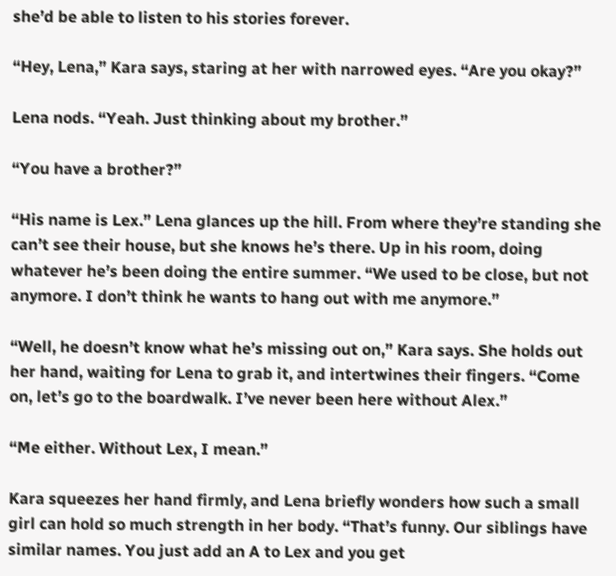she’d be able to listen to his stories forever.

“Hey, Lena,” Kara says, staring at her with narrowed eyes. “Are you okay?”

Lena nods. “Yeah. Just thinking about my brother.”

“You have a brother?”

“His name is Lex.” Lena glances up the hill. From where they’re standing she can’t see their house, but she knows he’s there. Up in his room, doing whatever he’s been doing the entire summer. “We used to be close, but not anymore. I don’t think he wants to hang out with me anymore.”

“Well, he doesn’t know what he’s missing out on,” Kara says. She holds out her hand, waiting for Lena to grab it, and intertwines their fingers. “Come on, let’s go to the boardwalk. I’ve never been here without Alex.”

“Me either. Without Lex, I mean.”

Kara squeezes her hand firmly, and Lena briefly wonders how such a small girl can hold so much strength in her body. “That’s funny. Our siblings have similar names. You just add an A to Lex and you get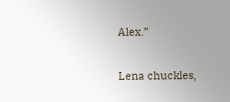Alex.”

Lena chuckles,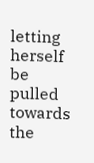letting herself be pulled towards the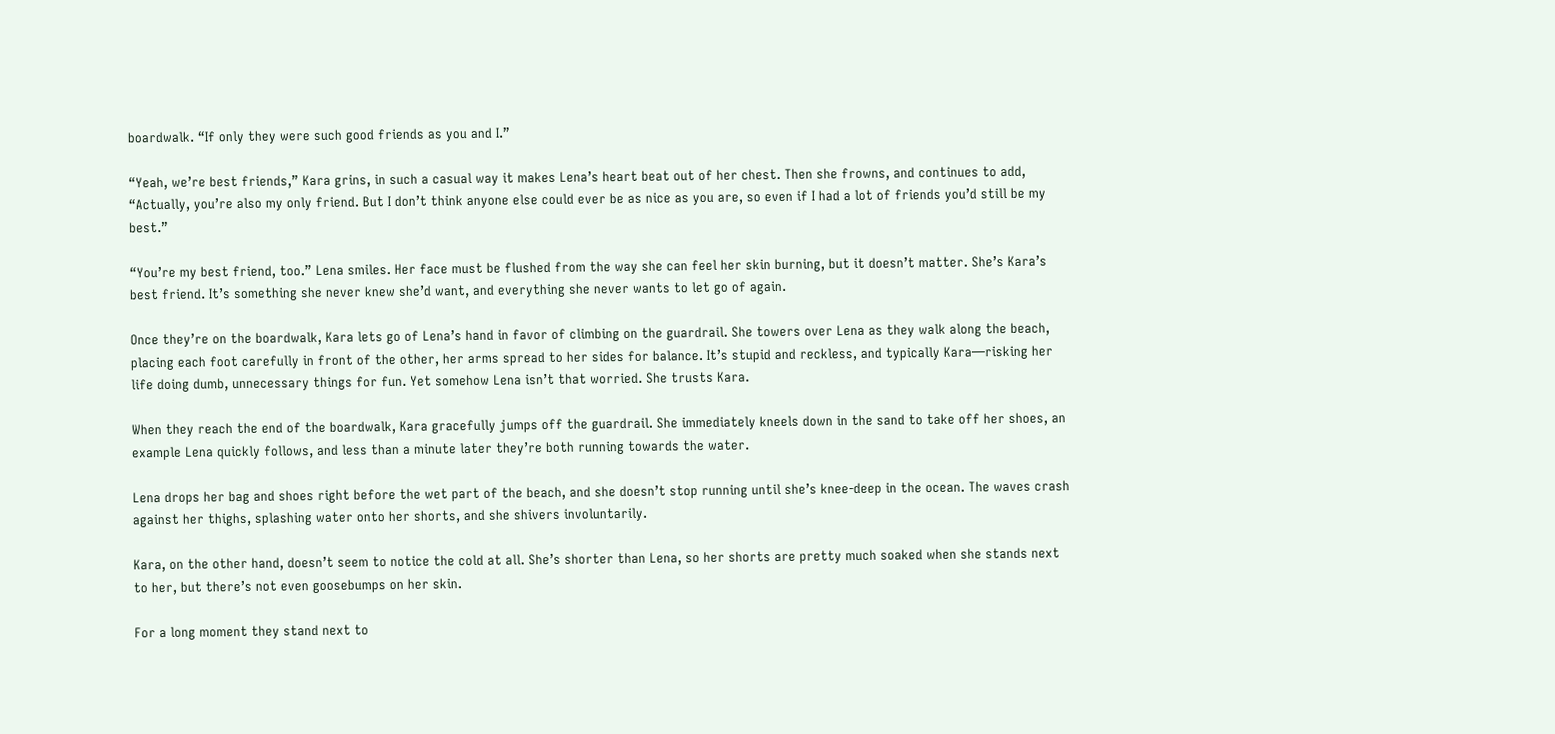boardwalk. “If only they were such good friends as you and I.”

“Yeah, we’re best friends,” Kara grins, in such a casual way it makes Lena’s heart beat out of her chest. Then she frowns, and continues to add, “Actually, you’re also my only friend. But I don’t think anyone else could ever be as nice as you are, so even if I had a lot of friends you’d still be my best.”

“You’re my best friend, too.” Lena smiles. Her face must be flushed from the way she can feel her skin burning, but it doesn’t matter. She’s Kara’s best friend. It’s something she never knew she’d want, and everything she never wants to let go of again.

Once they’re on the boardwalk, Kara lets go of Lena’s hand in favor of climbing on the guardrail. She towers over Lena as they walk along the beach, placing each foot carefully in front of the other, her arms spread to her sides for balance. It’s stupid and reckless, and typically Kara—risking her life doing dumb, unnecessary things for fun. Yet somehow Lena isn’t that worried. She trusts Kara.

When they reach the end of the boardwalk, Kara gracefully jumps off the guardrail. She immediately kneels down in the sand to take off her shoes, an example Lena quickly follows, and less than a minute later they’re both running towards the water.

Lena drops her bag and shoes right before the wet part of the beach, and she doesn’t stop running until she’s knee-deep in the ocean. The waves crash against her thighs, splashing water onto her shorts, and she shivers involuntarily.

Kara, on the other hand, doesn’t seem to notice the cold at all. She’s shorter than Lena, so her shorts are pretty much soaked when she stands next to her, but there’s not even goosebumps on her skin.

For a long moment they stand next to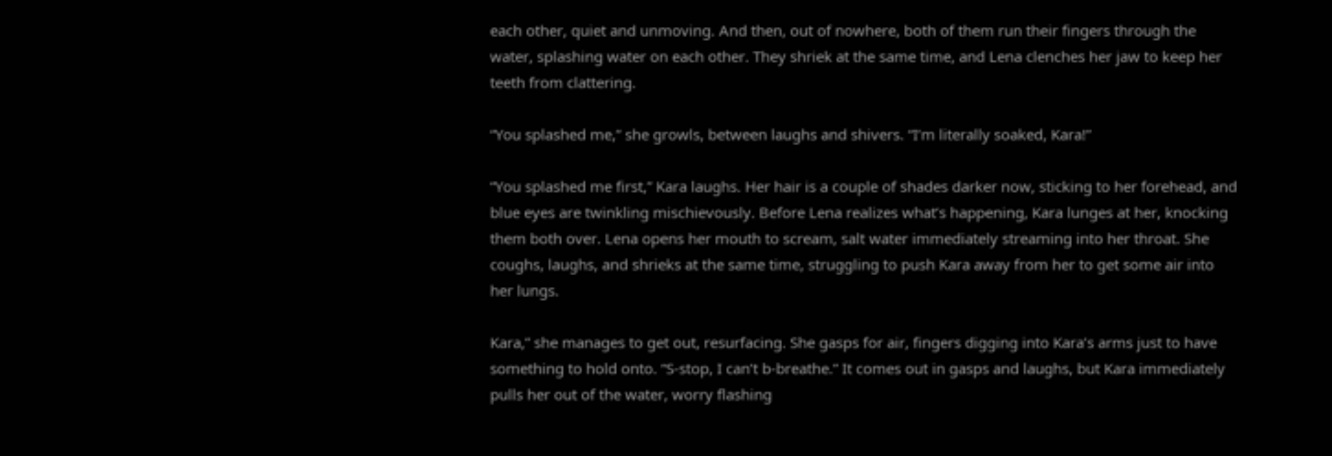each other, quiet and unmoving. And then, out of nowhere, both of them run their fingers through the water, splashing water on each other. They shriek at the same time, and Lena clenches her jaw to keep her teeth from clattering.

“You splashed me,” she growls, between laughs and shivers. “I’m literally soaked, Kara!”

“You splashed me first,” Kara laughs. Her hair is a couple of shades darker now, sticking to her forehead, and blue eyes are twinkling mischievously. Before Lena realizes what’s happening, Kara lunges at her, knocking them both over. Lena opens her mouth to scream, salt water immediately streaming into her throat. She coughs, laughs, and shrieks at the same time, struggling to push Kara away from her to get some air into her lungs.

Kara,” she manages to get out, resurfacing. She gasps for air, fingers digging into Kara’s arms just to have something to hold onto. “S-stop, I can’t b-breathe.” It comes out in gasps and laughs, but Kara immediately pulls her out of the water, worry flashing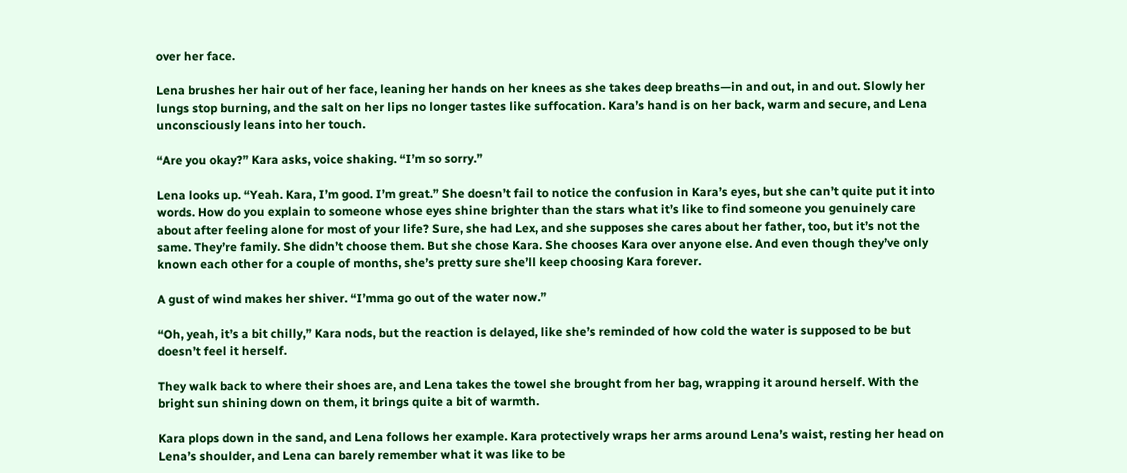over her face.

Lena brushes her hair out of her face, leaning her hands on her knees as she takes deep breaths—in and out, in and out. Slowly her lungs stop burning, and the salt on her lips no longer tastes like suffocation. Kara’s hand is on her back, warm and secure, and Lena unconsciously leans into her touch.

“Are you okay?” Kara asks, voice shaking. “I’m so sorry.”

Lena looks up. “Yeah. Kara, I’m good. I’m great.” She doesn’t fail to notice the confusion in Kara’s eyes, but she can’t quite put it into words. How do you explain to someone whose eyes shine brighter than the stars what it’s like to find someone you genuinely care about after feeling alone for most of your life? Sure, she had Lex, and she supposes she cares about her father, too, but it’s not the same. They’re family. She didn’t choose them. But she chose Kara. She chooses Kara over anyone else. And even though they’ve only known each other for a couple of months, she’s pretty sure she’ll keep choosing Kara forever.

A gust of wind makes her shiver. “I’mma go out of the water now.”

“Oh, yeah, it’s a bit chilly,” Kara nods, but the reaction is delayed, like she’s reminded of how cold the water is supposed to be but doesn’t feel it herself.

They walk back to where their shoes are, and Lena takes the towel she brought from her bag, wrapping it around herself. With the bright sun shining down on them, it brings quite a bit of warmth.

Kara plops down in the sand, and Lena follows her example. Kara protectively wraps her arms around Lena’s waist, resting her head on Lena’s shoulder, and Lena can barely remember what it was like to be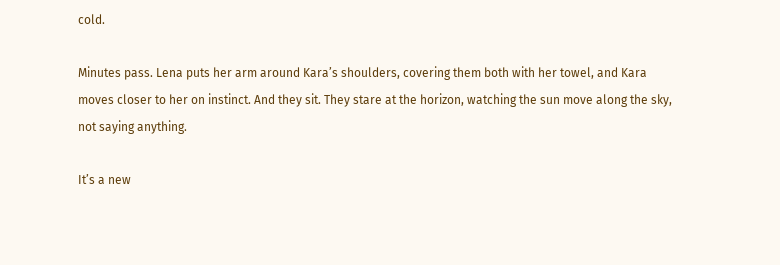cold.

Minutes pass. Lena puts her arm around Kara’s shoulders, covering them both with her towel, and Kara moves closer to her on instinct. And they sit. They stare at the horizon, watching the sun move along the sky, not saying anything.

It’s a new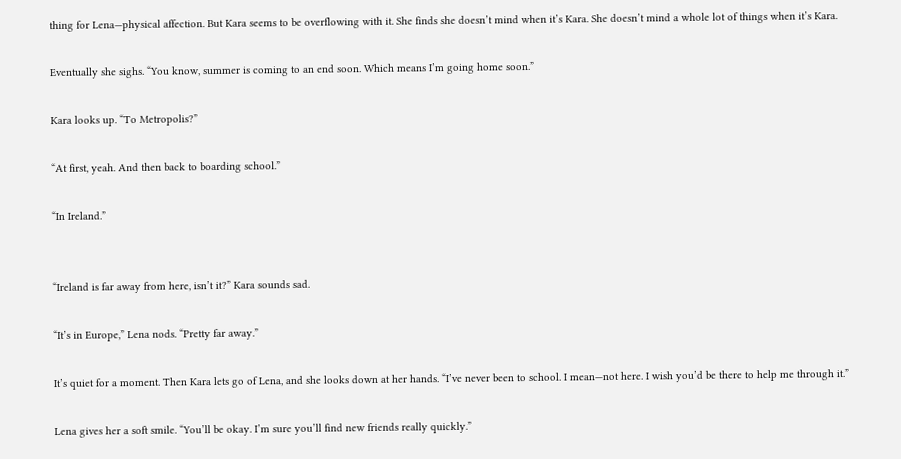thing for Lena—physical affection. But Kara seems to be overflowing with it. She finds she doesn’t mind when it’s Kara. She doesn’t mind a whole lot of things when it’s Kara.

Eventually she sighs. “You know, summer is coming to an end soon. Which means I’m going home soon.”

Kara looks up. “To Metropolis?”

“At first, yeah. And then back to boarding school.”

“In Ireland.”


“Ireland is far away from here, isn’t it?” Kara sounds sad.

“It’s in Europe,” Lena nods. “Pretty far away.”

It’s quiet for a moment. Then Kara lets go of Lena, and she looks down at her hands. “I’ve never been to school. I mean—not here. I wish you’d be there to help me through it.”

Lena gives her a soft smile. “You’ll be okay. I’m sure you’ll find new friends really quickly.”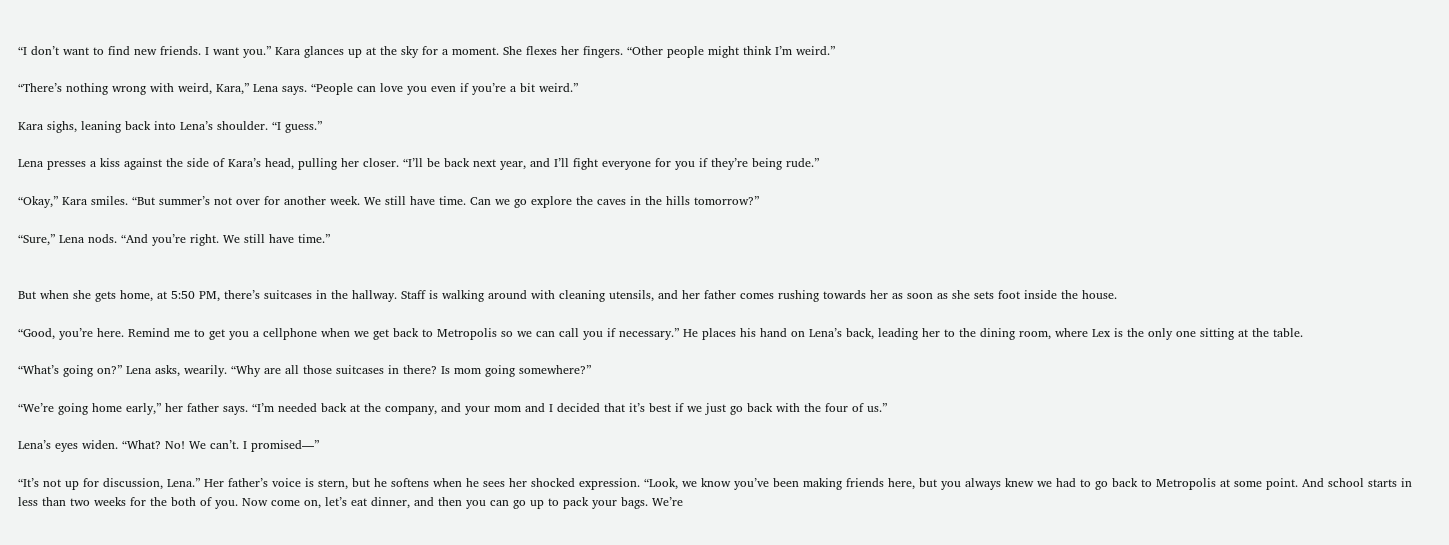“I don’t want to find new friends. I want you.” Kara glances up at the sky for a moment. She flexes her fingers. “Other people might think I’m weird.”

“There’s nothing wrong with weird, Kara,” Lena says. “People can love you even if you’re a bit weird.”

Kara sighs, leaning back into Lena’s shoulder. “I guess.”

Lena presses a kiss against the side of Kara’s head, pulling her closer. “I’ll be back next year, and I’ll fight everyone for you if they’re being rude.”

“Okay,” Kara smiles. “But summer’s not over for another week. We still have time. Can we go explore the caves in the hills tomorrow?”

“Sure,” Lena nods. “And you’re right. We still have time.”


But when she gets home, at 5:50 PM, there’s suitcases in the hallway. Staff is walking around with cleaning utensils, and her father comes rushing towards her as soon as she sets foot inside the house.

“Good, you’re here. Remind me to get you a cellphone when we get back to Metropolis so we can call you if necessary.” He places his hand on Lena’s back, leading her to the dining room, where Lex is the only one sitting at the table.

“What’s going on?” Lena asks, wearily. “Why are all those suitcases in there? Is mom going somewhere?”

“We’re going home early,” her father says. “I’m needed back at the company, and your mom and I decided that it’s best if we just go back with the four of us.”

Lena’s eyes widen. “What? No! We can’t. I promised—”

“It’s not up for discussion, Lena.” Her father’s voice is stern, but he softens when he sees her shocked expression. “Look, we know you’ve been making friends here, but you always knew we had to go back to Metropolis at some point. And school starts in less than two weeks for the both of you. Now come on, let’s eat dinner, and then you can go up to pack your bags. We’re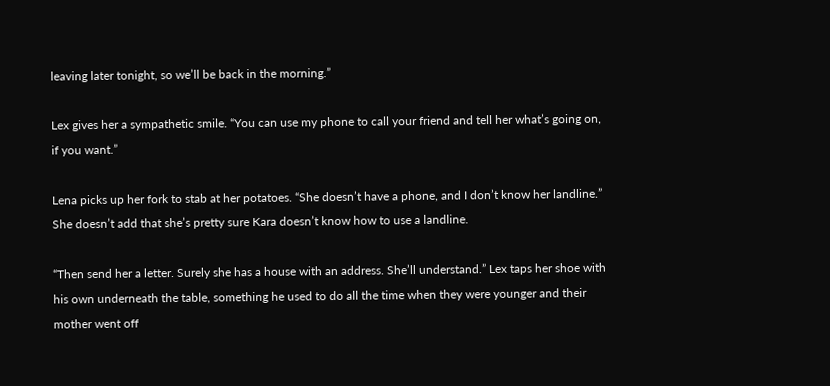leaving later tonight, so we’ll be back in the morning.”

Lex gives her a sympathetic smile. “You can use my phone to call your friend and tell her what’s going on, if you want.”

Lena picks up her fork to stab at her potatoes. “She doesn’t have a phone, and I don’t know her landline.” She doesn’t add that she’s pretty sure Kara doesn’t know how to use a landline.

“Then send her a letter. Surely she has a house with an address. She’ll understand.” Lex taps her shoe with his own underneath the table, something he used to do all the time when they were younger and their mother went off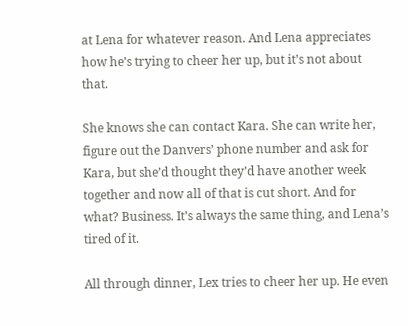at Lena for whatever reason. And Lena appreciates how he’s trying to cheer her up, but it’s not about that.

She knows she can contact Kara. She can write her, figure out the Danvers’ phone number and ask for Kara, but she’d thought they’d have another week together and now all of that is cut short. And for what? Business. It’s always the same thing, and Lena’s tired of it.

All through dinner, Lex tries to cheer her up. He even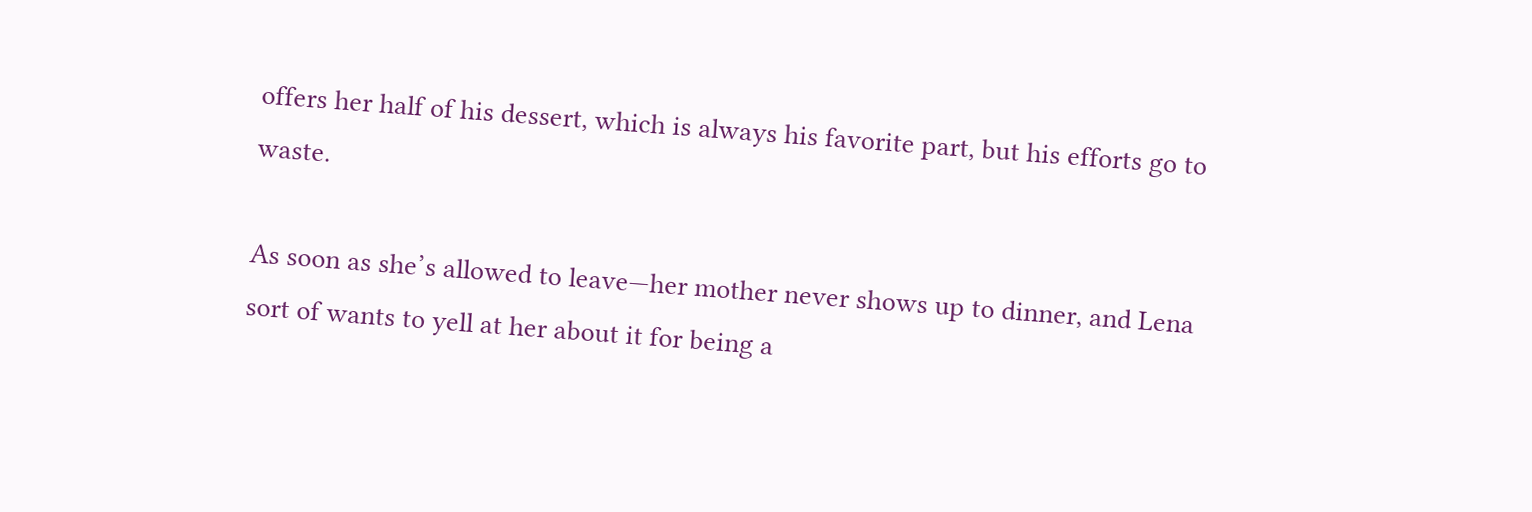offers her half of his dessert, which is always his favorite part, but his efforts go to waste.

As soon as she’s allowed to leave—her mother never shows up to dinner, and Lena sort of wants to yell at her about it for being a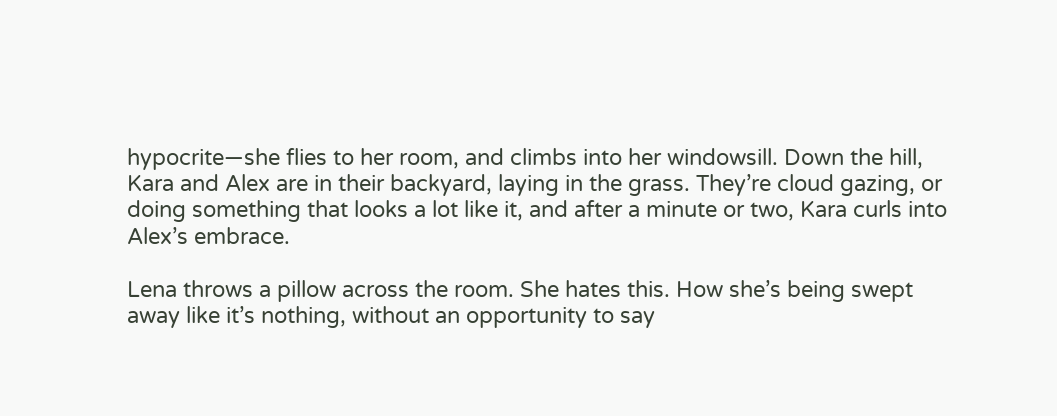hypocrite—she flies to her room, and climbs into her windowsill. Down the hill, Kara and Alex are in their backyard, laying in the grass. They’re cloud gazing, or doing something that looks a lot like it, and after a minute or two, Kara curls into Alex’s embrace.

Lena throws a pillow across the room. She hates this. How she’s being swept away like it’s nothing, without an opportunity to say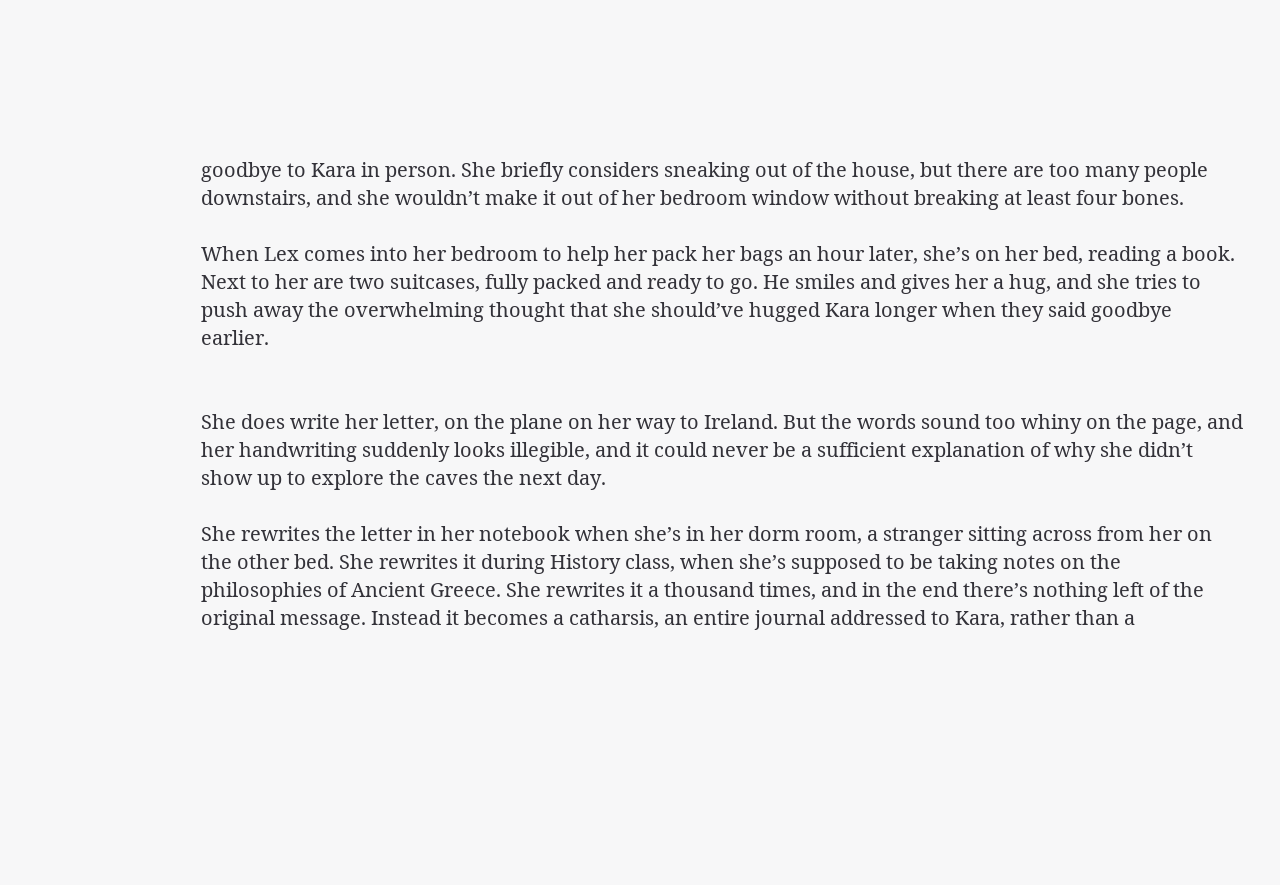goodbye to Kara in person. She briefly considers sneaking out of the house, but there are too many people downstairs, and she wouldn’t make it out of her bedroom window without breaking at least four bones.

When Lex comes into her bedroom to help her pack her bags an hour later, she’s on her bed, reading a book. Next to her are two suitcases, fully packed and ready to go. He smiles and gives her a hug, and she tries to push away the overwhelming thought that she should’ve hugged Kara longer when they said goodbye earlier.


She does write her letter, on the plane on her way to Ireland. But the words sound too whiny on the page, and her handwriting suddenly looks illegible, and it could never be a sufficient explanation of why she didn’t show up to explore the caves the next day.

She rewrites the letter in her notebook when she’s in her dorm room, a stranger sitting across from her on the other bed. She rewrites it during History class, when she’s supposed to be taking notes on the philosophies of Ancient Greece. She rewrites it a thousand times, and in the end there’s nothing left of the original message. Instead it becomes a catharsis, an entire journal addressed to Kara, rather than a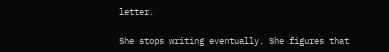letter.

She stops writing eventually. She figures that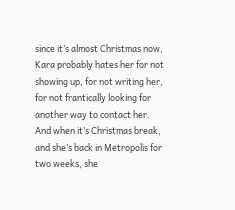since it’s almost Christmas now, Kara probably hates her for not showing up, for not writing her, for not frantically looking for another way to contact her. And when it’s Christmas break, and she’s back in Metropolis for two weeks, she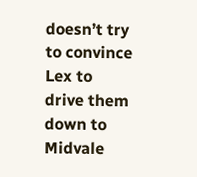doesn’t try to convince Lex to drive them down to Midvale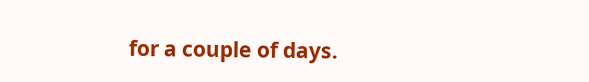for a couple of days.